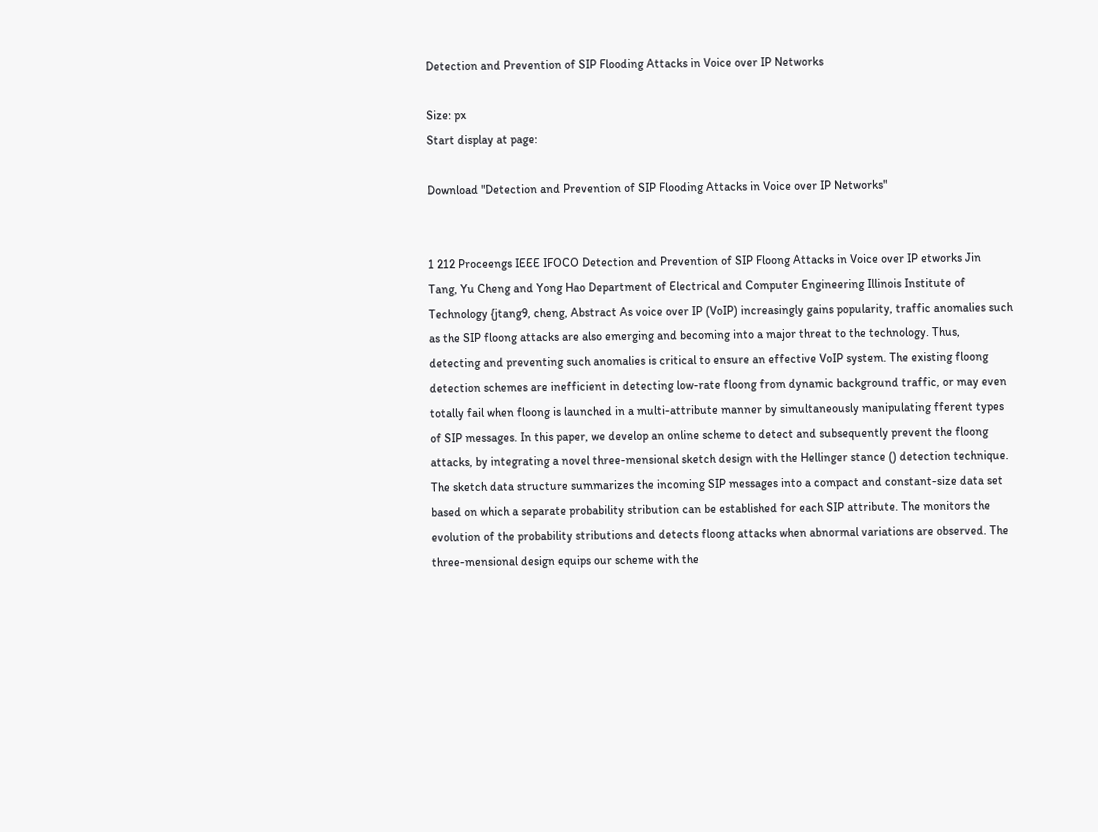Detection and Prevention of SIP Flooding Attacks in Voice over IP Networks

Size: px
Start display at page:

Download "Detection and Prevention of SIP Flooding Attacks in Voice over IP Networks"


1 212 Proceengs IEEE IFOCO Detection and Prevention of SIP Floong Attacks in Voice over IP etworks Jin Tang, Yu Cheng and Yong Hao Department of Electrical and Computer Engineering Illinois Institute of Technology {jtang9, cheng, Abstract As voice over IP (VoIP) increasingly gains popularity, traffic anomalies such as the SIP floong attacks are also emerging and becoming into a major threat to the technology. Thus, detecting and preventing such anomalies is critical to ensure an effective VoIP system. The existing floong detection schemes are inefficient in detecting low-rate floong from dynamic background traffic, or may even totally fail when floong is launched in a multi-attribute manner by simultaneously manipulating fferent types of SIP messages. In this paper, we develop an online scheme to detect and subsequently prevent the floong attacks, by integrating a novel three-mensional sketch design with the Hellinger stance () detection technique. The sketch data structure summarizes the incoming SIP messages into a compact and constant-size data set based on which a separate probability stribution can be established for each SIP attribute. The monitors the evolution of the probability stributions and detects floong attacks when abnormal variations are observed. The three-mensional design equips our scheme with the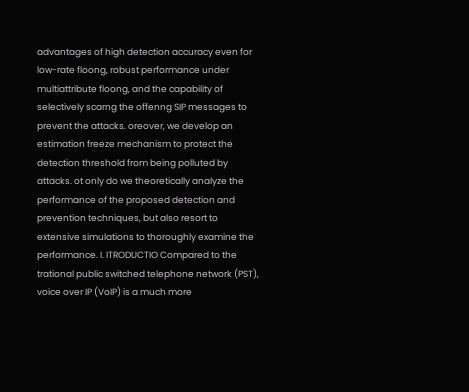advantages of high detection accuracy even for low-rate floong, robust performance under multiattribute floong, and the capability of selectively scarng the offenng SIP messages to prevent the attacks. oreover, we develop an estimation freeze mechanism to protect the detection threshold from being polluted by attacks. ot only do we theoretically analyze the performance of the proposed detection and prevention techniques, but also resort to extensive simulations to thoroughly examine the performance. I. ITRODUCTIO Compared to the trational public switched telephone network (PST), voice over IP (VoIP) is a much more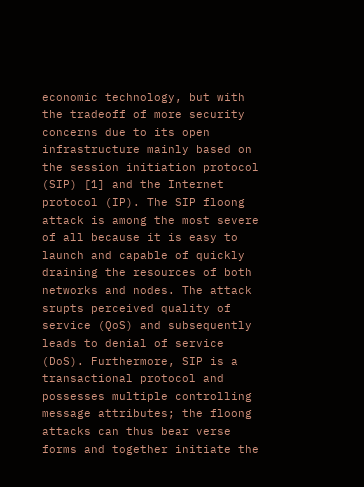economic technology, but with the tradeoff of more security concerns due to its open infrastructure mainly based on the session initiation protocol (SIP) [1] and the Internet protocol (IP). The SIP floong attack is among the most severe of all because it is easy to launch and capable of quickly draining the resources of both networks and nodes. The attack srupts perceived quality of service (QoS) and subsequently leads to denial of service (DoS). Furthermore, SIP is a transactional protocol and possesses multiple controlling message attributes; the floong attacks can thus bear verse forms and together initiate the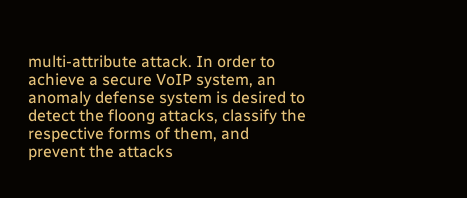multi-attribute attack. In order to achieve a secure VoIP system, an anomaly defense system is desired to detect the floong attacks, classify the respective forms of them, and prevent the attacks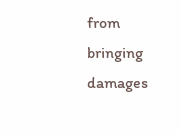from bringing damages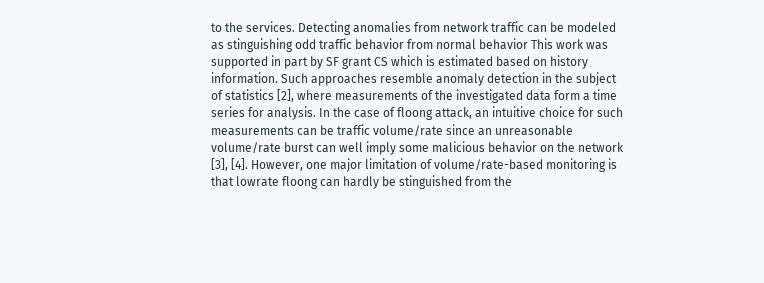to the services. Detecting anomalies from network traffic can be modeled as stinguishing odd traffic behavior from normal behavior This work was supported in part by SF grant CS which is estimated based on history information. Such approaches resemble anomaly detection in the subject of statistics [2], where measurements of the investigated data form a time series for analysis. In the case of floong attack, an intuitive choice for such measurements can be traffic volume/rate since an unreasonable volume/rate burst can well imply some malicious behavior on the network [3], [4]. However, one major limitation of volume/rate-based monitoring is that lowrate floong can hardly be stinguished from the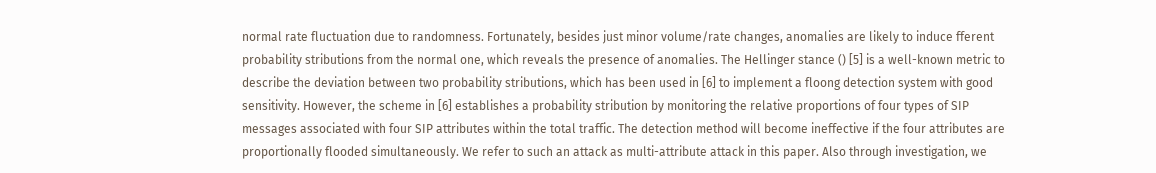normal rate fluctuation due to randomness. Fortunately, besides just minor volume/rate changes, anomalies are likely to induce fferent probability stributions from the normal one, which reveals the presence of anomalies. The Hellinger stance () [5] is a well-known metric to describe the deviation between two probability stributions, which has been used in [6] to implement a floong detection system with good sensitivity. However, the scheme in [6] establishes a probability stribution by monitoring the relative proportions of four types of SIP messages associated with four SIP attributes within the total traffic. The detection method will become ineffective if the four attributes are proportionally flooded simultaneously. We refer to such an attack as multi-attribute attack in this paper. Also through investigation, we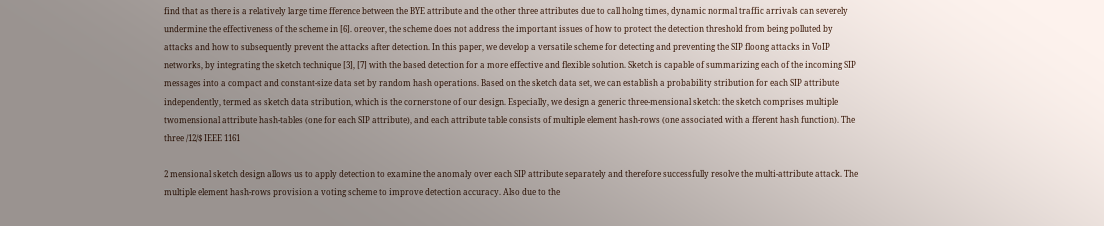find that as there is a relatively large time fference between the BYE attribute and the other three attributes due to call holng times, dynamic normal traffic arrivals can severely undermine the effectiveness of the scheme in [6]. oreover, the scheme does not address the important issues of how to protect the detection threshold from being polluted by attacks and how to subsequently prevent the attacks after detection. In this paper, we develop a versatile scheme for detecting and preventing the SIP floong attacks in VoIP networks, by integrating the sketch technique [3], [7] with the based detection for a more effective and flexible solution. Sketch is capable of summarizing each of the incoming SIP messages into a compact and constant-size data set by random hash operations. Based on the sketch data set, we can establish a probability stribution for each SIP attribute independently, termed as sketch data stribution, which is the cornerstone of our design. Especially, we design a generic three-mensional sketch: the sketch comprises multiple twomensional attribute hash-tables (one for each SIP attribute), and each attribute table consists of multiple element hash-rows (one associated with a fferent hash function). The three /12/$ IEEE 1161

2 mensional sketch design allows us to apply detection to examine the anomaly over each SIP attribute separately and therefore successfully resolve the multi-attribute attack. The multiple element hash-rows provision a voting scheme to improve detection accuracy. Also due to the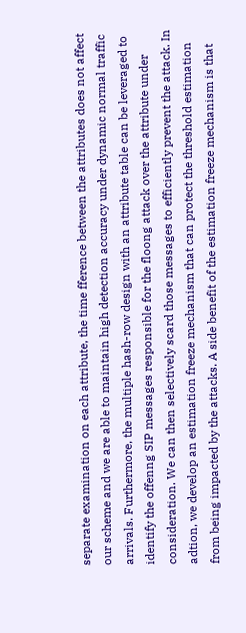separate examination on each attribute, the time fference between the attributes does not affect our scheme and we are able to maintain high detection accuracy under dynamic normal traffic arrivals. Furthermore, the multiple hash-row design with an attribute table can be leveraged to identify the offenng SIP messages responsible for the floong attack over the attribute under consideration. We can then selectively scard those messages to efficiently prevent the attack. In adtion, we develop an estimation freeze mechanism that can protect the threshold estimation from being impacted by the attacks. A side benefit of the estimation freeze mechanism is that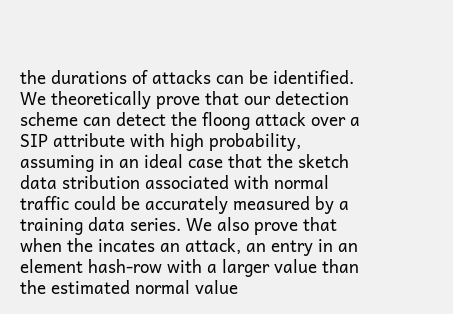the durations of attacks can be identified. We theoretically prove that our detection scheme can detect the floong attack over a SIP attribute with high probability, assuming in an ideal case that the sketch data stribution associated with normal traffic could be accurately measured by a training data series. We also prove that when the incates an attack, an entry in an element hash-row with a larger value than the estimated normal value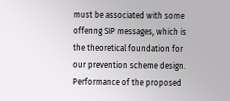must be associated with some offenng SIP messages, which is the theoretical foundation for our prevention scheme design. Performance of the proposed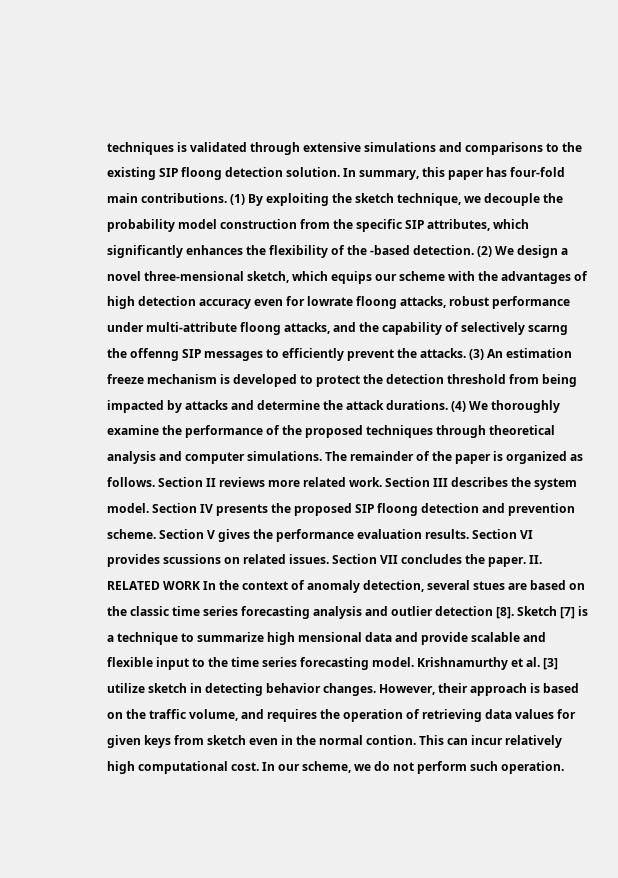techniques is validated through extensive simulations and comparisons to the existing SIP floong detection solution. In summary, this paper has four-fold main contributions. (1) By exploiting the sketch technique, we decouple the probability model construction from the specific SIP attributes, which significantly enhances the flexibility of the -based detection. (2) We design a novel three-mensional sketch, which equips our scheme with the advantages of high detection accuracy even for lowrate floong attacks, robust performance under multi-attribute floong attacks, and the capability of selectively scarng the offenng SIP messages to efficiently prevent the attacks. (3) An estimation freeze mechanism is developed to protect the detection threshold from being impacted by attacks and determine the attack durations. (4) We thoroughly examine the performance of the proposed techniques through theoretical analysis and computer simulations. The remainder of the paper is organized as follows. Section II reviews more related work. Section III describes the system model. Section IV presents the proposed SIP floong detection and prevention scheme. Section V gives the performance evaluation results. Section VI provides scussions on related issues. Section VII concludes the paper. II. RELATED WORK In the context of anomaly detection, several stues are based on the classic time series forecasting analysis and outlier detection [8]. Sketch [7] is a technique to summarize high mensional data and provide scalable and flexible input to the time series forecasting model. Krishnamurthy et al. [3] utilize sketch in detecting behavior changes. However, their approach is based on the traffic volume, and requires the operation of retrieving data values for given keys from sketch even in the normal contion. This can incur relatively high computational cost. In our scheme, we do not perform such operation.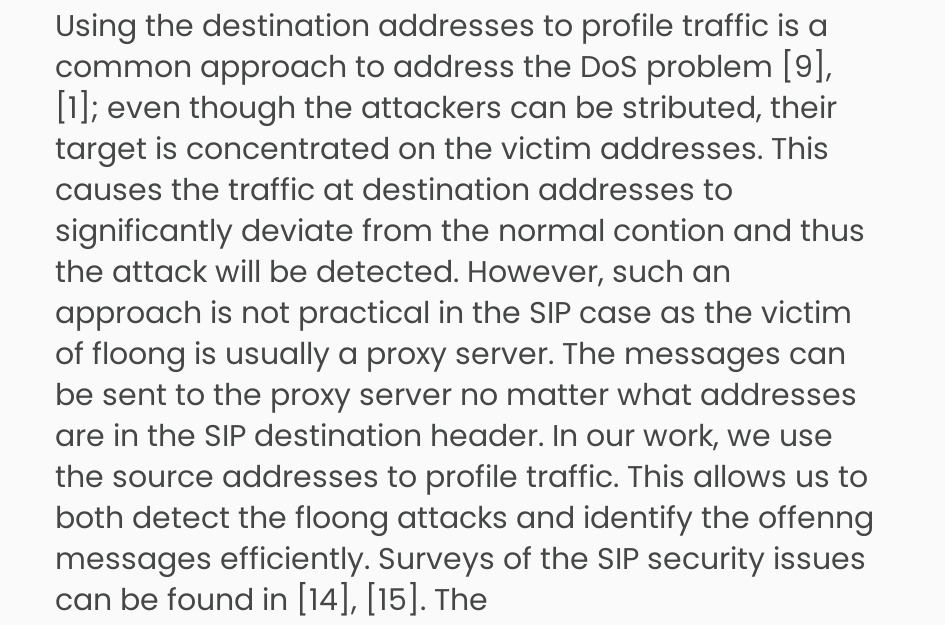Using the destination addresses to profile traffic is a common approach to address the DoS problem [9], [1]; even though the attackers can be stributed, their target is concentrated on the victim addresses. This causes the traffic at destination addresses to significantly deviate from the normal contion and thus the attack will be detected. However, such an approach is not practical in the SIP case as the victim of floong is usually a proxy server. The messages can be sent to the proxy server no matter what addresses are in the SIP destination header. In our work, we use the source addresses to profile traffic. This allows us to both detect the floong attacks and identify the offenng messages efficiently. Surveys of the SIP security issues can be found in [14], [15]. The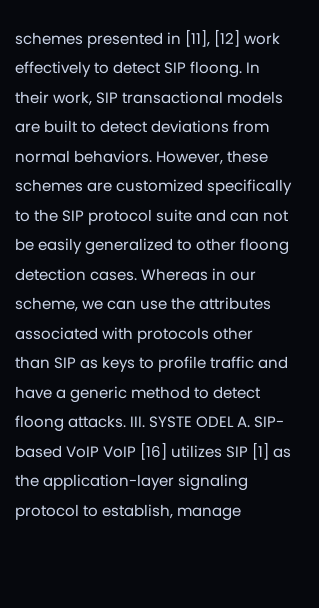schemes presented in [11], [12] work effectively to detect SIP floong. In their work, SIP transactional models are built to detect deviations from normal behaviors. However, these schemes are customized specifically to the SIP protocol suite and can not be easily generalized to other floong detection cases. Whereas in our scheme, we can use the attributes associated with protocols other than SIP as keys to profile traffic and have a generic method to detect floong attacks. III. SYSTE ODEL A. SIP-based VoIP VoIP [16] utilizes SIP [1] as the application-layer signaling protocol to establish, manage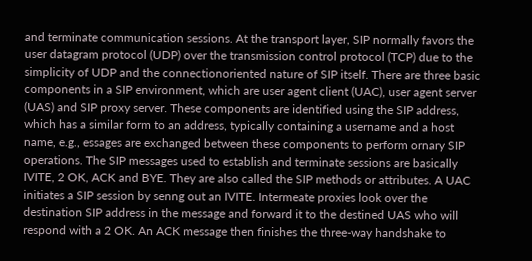and terminate communication sessions. At the transport layer, SIP normally favors the user datagram protocol (UDP) over the transmission control protocol (TCP) due to the simplicity of UDP and the connectionoriented nature of SIP itself. There are three basic components in a SIP environment, which are user agent client (UAC), user agent server (UAS) and SIP proxy server. These components are identified using the SIP address, which has a similar form to an address, typically containing a username and a host name, e.g., essages are exchanged between these components to perform ornary SIP operations. The SIP messages used to establish and terminate sessions are basically IVITE, 2 OK, ACK and BYE. They are also called the SIP methods or attributes. A UAC initiates a SIP session by senng out an IVITE. Intermeate proxies look over the destination SIP address in the message and forward it to the destined UAS who will respond with a 2 OK. An ACK message then finishes the three-way handshake to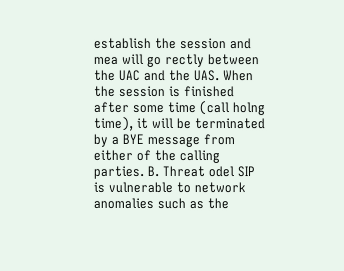establish the session and mea will go rectly between the UAC and the UAS. When the session is finished after some time (call holng time), it will be terminated by a BYE message from either of the calling parties. B. Threat odel SIP is vulnerable to network anomalies such as the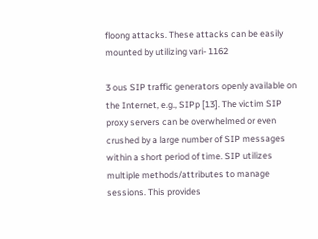floong attacks. These attacks can be easily mounted by utilizing vari- 1162

3 ous SIP traffic generators openly available on the Internet, e.g., SIPp [13]. The victim SIP proxy servers can be overwhelmed or even crushed by a large number of SIP messages within a short period of time. SIP utilizes multiple methods/attributes to manage sessions. This provides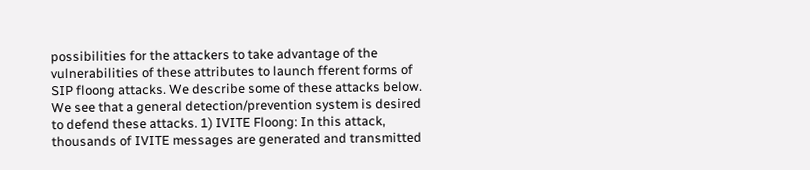possibilities for the attackers to take advantage of the vulnerabilities of these attributes to launch fferent forms of SIP floong attacks. We describe some of these attacks below. We see that a general detection/prevention system is desired to defend these attacks. 1) IVITE Floong: In this attack, thousands of IVITE messages are generated and transmitted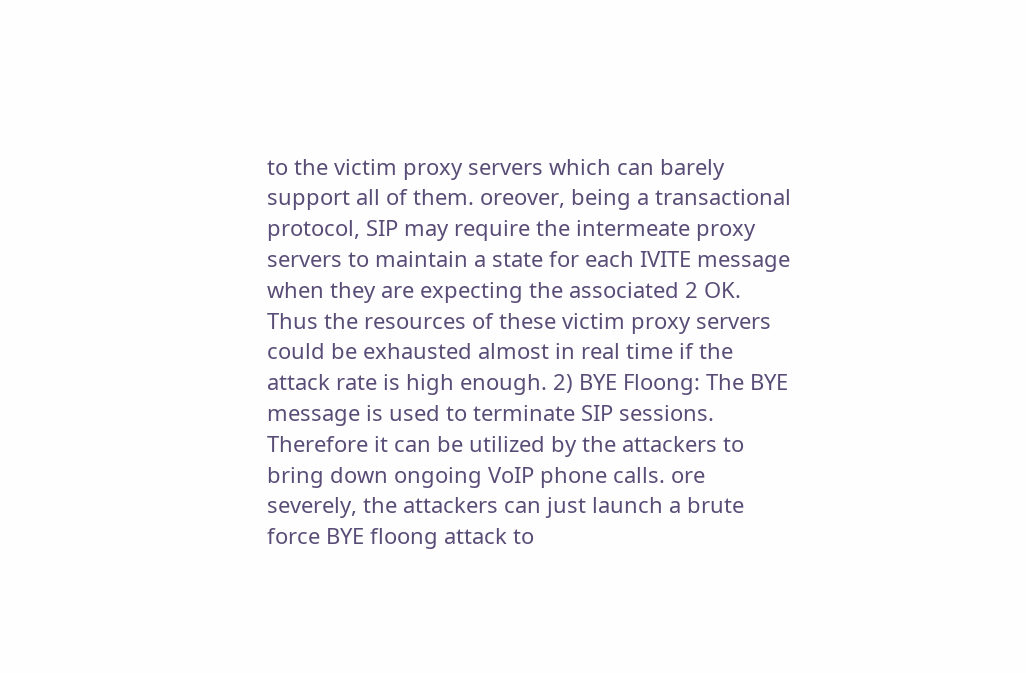to the victim proxy servers which can barely support all of them. oreover, being a transactional protocol, SIP may require the intermeate proxy servers to maintain a state for each IVITE message when they are expecting the associated 2 OK. Thus the resources of these victim proxy servers could be exhausted almost in real time if the attack rate is high enough. 2) BYE Floong: The BYE message is used to terminate SIP sessions. Therefore it can be utilized by the attackers to bring down ongoing VoIP phone calls. ore severely, the attackers can just launch a brute force BYE floong attack to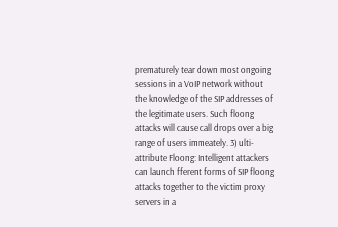prematurely tear down most ongoing sessions in a VoIP network without the knowledge of the SIP addresses of the legitimate users. Such floong attacks will cause call drops over a big range of users immeately. 3) ulti-attribute Floong: Intelligent attackers can launch fferent forms of SIP floong attacks together to the victim proxy servers in a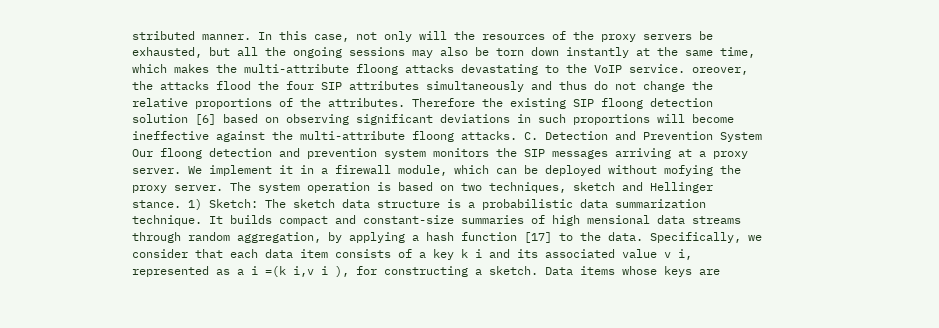stributed manner. In this case, not only will the resources of the proxy servers be exhausted, but all the ongoing sessions may also be torn down instantly at the same time, which makes the multi-attribute floong attacks devastating to the VoIP service. oreover, the attacks flood the four SIP attributes simultaneously and thus do not change the relative proportions of the attributes. Therefore the existing SIP floong detection solution [6] based on observing significant deviations in such proportions will become ineffective against the multi-attribute floong attacks. C. Detection and Prevention System Our floong detection and prevention system monitors the SIP messages arriving at a proxy server. We implement it in a firewall module, which can be deployed without mofying the proxy server. The system operation is based on two techniques, sketch and Hellinger stance. 1) Sketch: The sketch data structure is a probabilistic data summarization technique. It builds compact and constant-size summaries of high mensional data streams through random aggregation, by applying a hash function [17] to the data. Specifically, we consider that each data item consists of a key k i and its associated value v i, represented as a i =(k i,v i ), for constructing a sketch. Data items whose keys are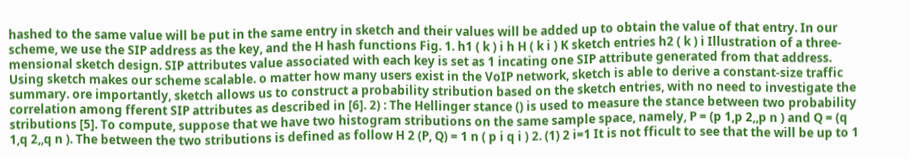hashed to the same value will be put in the same entry in sketch and their values will be added up to obtain the value of that entry. In our scheme, we use the SIP address as the key, and the H hash functions Fig. 1. h1 ( k ) i h H ( k i ) K sketch entries h2 ( k ) i Illustration of a three-mensional sketch design. SIP attributes value associated with each key is set as 1 incating one SIP attribute generated from that address. Using sketch makes our scheme scalable. o matter how many users exist in the VoIP network, sketch is able to derive a constant-size traffic summary. ore importantly, sketch allows us to construct a probability stribution based on the sketch entries, with no need to investigate the correlation among fferent SIP attributes as described in [6]. 2) : The Hellinger stance () is used to measure the stance between two probability stributions [5]. To compute, suppose that we have two histogram stributions on the same sample space, namely, P = (p 1,p 2,,p n ) and Q = (q 1,q 2,,q n ). The between the two stributions is defined as follow H 2 (P, Q) = 1 n ( p i q i ) 2. (1) 2 i=1 It is not fficult to see that the will be up to 1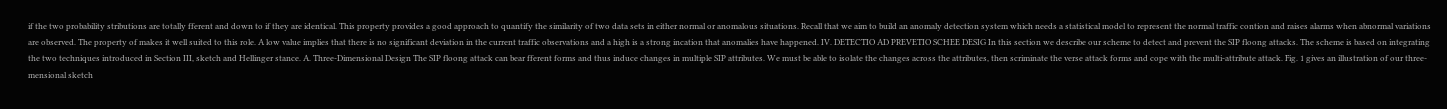if the two probability stributions are totally fferent and down to if they are identical. This property provides a good approach to quantify the similarity of two data sets in either normal or anomalous situations. Recall that we aim to build an anomaly detection system which needs a statistical model to represent the normal traffic contion and raises alarms when abnormal variations are observed. The property of makes it well suited to this role. A low value implies that there is no significant deviation in the current traffic observations and a high is a strong incation that anomalies have happened. IV. DETECTIO AD PREVETIO SCHEE DESIG In this section we describe our scheme to detect and prevent the SIP floong attacks. The scheme is based on integrating the two techniques introduced in Section III, sketch and Hellinger stance. A. Three-Dimensional Design The SIP floong attack can bear fferent forms and thus induce changes in multiple SIP attributes. We must be able to isolate the changes across the attributes, then scriminate the verse attack forms and cope with the multi-attribute attack. Fig. 1 gives an illustration of our three-mensional sketch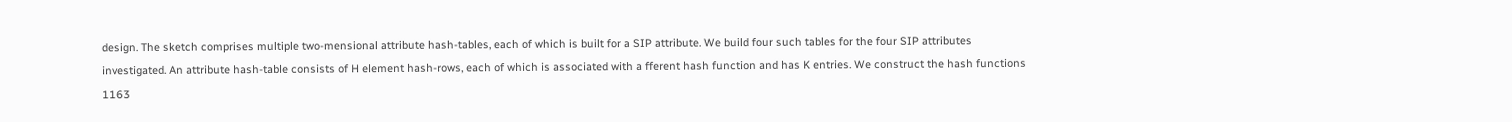design. The sketch comprises multiple two-mensional attribute hash-tables, each of which is built for a SIP attribute. We build four such tables for the four SIP attributes investigated. An attribute hash-table consists of H element hash-rows, each of which is associated with a fferent hash function and has K entries. We construct the hash functions 1163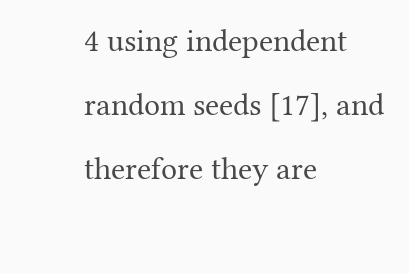4 using independent random seeds [17], and therefore they are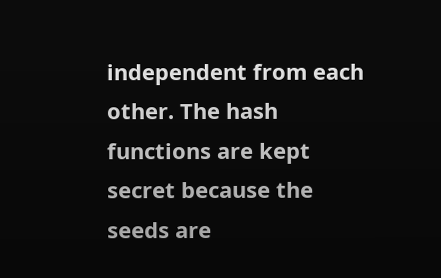independent from each other. The hash functions are kept secret because the seeds are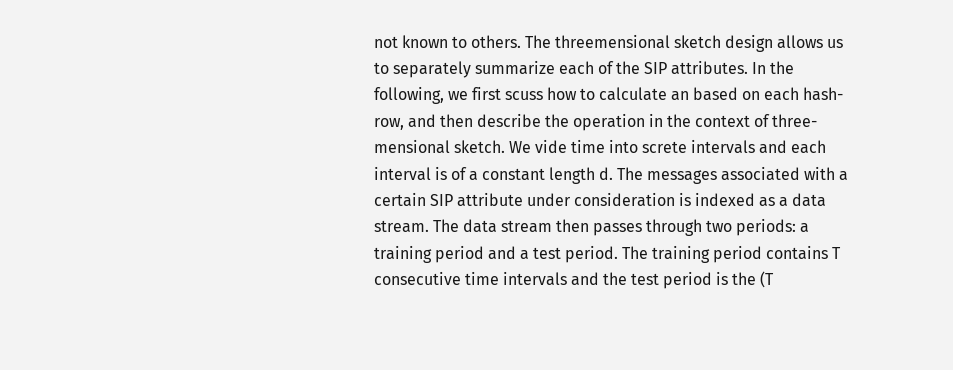not known to others. The threemensional sketch design allows us to separately summarize each of the SIP attributes. In the following, we first scuss how to calculate an based on each hash-row, and then describe the operation in the context of three-mensional sketch. We vide time into screte intervals and each interval is of a constant length d. The messages associated with a certain SIP attribute under consideration is indexed as a data stream. The data stream then passes through two periods: a training period and a test period. The training period contains T consecutive time intervals and the test period is the (T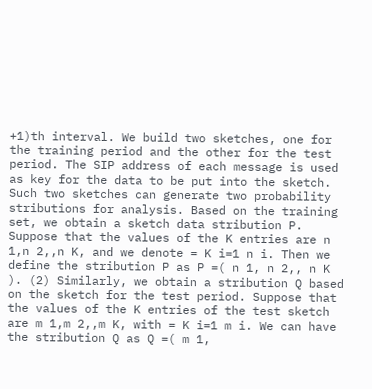+1)th interval. We build two sketches, one for the training period and the other for the test period. The SIP address of each message is used as key for the data to be put into the sketch. Such two sketches can generate two probability stributions for analysis. Based on the training set, we obtain a sketch data stribution P. Suppose that the values of the K entries are n 1,n 2,,n K, and we denote = K i=1 n i. Then we define the stribution P as P =( n 1, n 2,, n K ). (2) Similarly, we obtain a stribution Q based on the sketch for the test period. Suppose that the values of the K entries of the test sketch are m 1,m 2,,m K, with = K i=1 m i. We can have the stribution Q as Q =( m 1,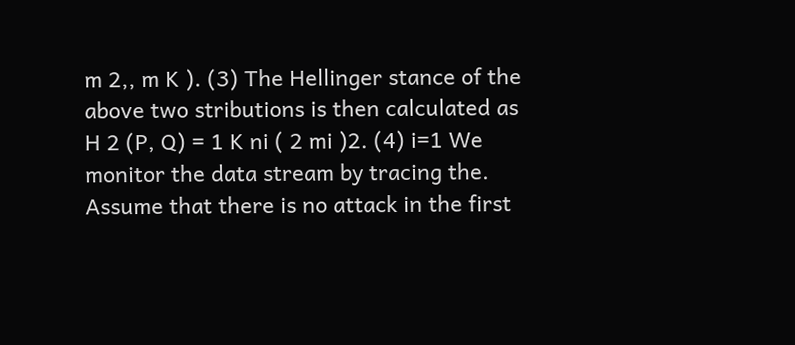m 2,, m K ). (3) The Hellinger stance of the above two stributions is then calculated as H 2 (P, Q) = 1 K ni ( 2 mi )2. (4) i=1 We monitor the data stream by tracing the. Assume that there is no attack in the first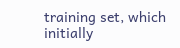training set, which initially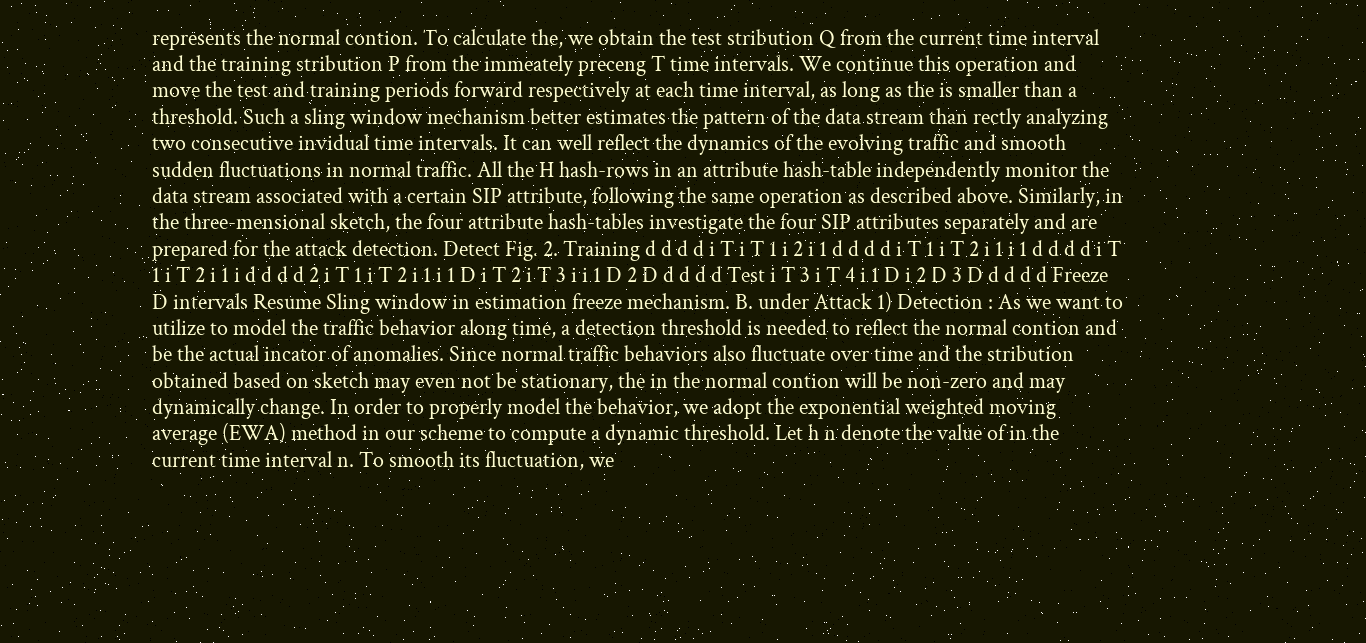represents the normal contion. To calculate the, we obtain the test stribution Q from the current time interval and the training stribution P from the immeately preceng T time intervals. We continue this operation and move the test and training periods forward respectively at each time interval, as long as the is smaller than a threshold. Such a sling window mechanism better estimates the pattern of the data stream than rectly analyzing two consecutive invidual time intervals. It can well reflect the dynamics of the evolving traffic and smooth sudden fluctuations in normal traffic. All the H hash-rows in an attribute hash-table independently monitor the data stream associated with a certain SIP attribute, following the same operation as described above. Similarly, in the three-mensional sketch, the four attribute hash-tables investigate the four SIP attributes separately and are prepared for the attack detection. Detect Fig. 2. Training d d d d i T i T 1 i 2 i 1 d d d d i T 1 i T 2 i 1 i 1 d d d d i T 1 i T 2 i 1 i d d d d 2 i T 1 i T 2 i 1 i 1 D i T 2 i T 3 i i 1 D 2 D d d d d Test i T 3 i T 4 i 1 D i 2 D 3 D d d d d Freeze D intervals Resume Sling window in estimation freeze mechanism. B. under Attack 1) Detection : As we want to utilize to model the traffic behavior along time, a detection threshold is needed to reflect the normal contion and be the actual incator of anomalies. Since normal traffic behaviors also fluctuate over time and the stribution obtained based on sketch may even not be stationary, the in the normal contion will be non-zero and may dynamically change. In order to properly model the behavior, we adopt the exponential weighted moving average (EWA) method in our scheme to compute a dynamic threshold. Let h n denote the value of in the current time interval n. To smooth its fluctuation, we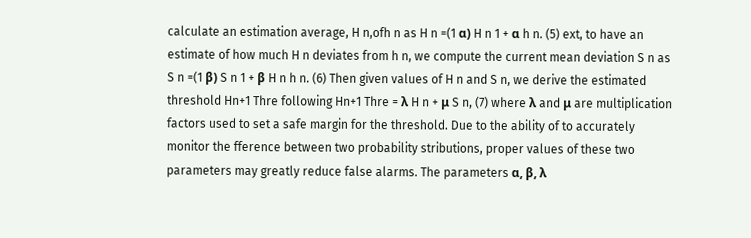calculate an estimation average, H n,ofh n as H n =(1 α) H n 1 + α h n. (5) ext, to have an estimate of how much H n deviates from h n, we compute the current mean deviation S n as S n =(1 β) S n 1 + β H n h n. (6) Then given values of H n and S n, we derive the estimated threshold Hn+1 Thre following Hn+1 Thre = λ H n + μ S n, (7) where λ and μ are multiplication factors used to set a safe margin for the threshold. Due to the ability of to accurately monitor the fference between two probability stributions, proper values of these two parameters may greatly reduce false alarms. The parameters α, β, λ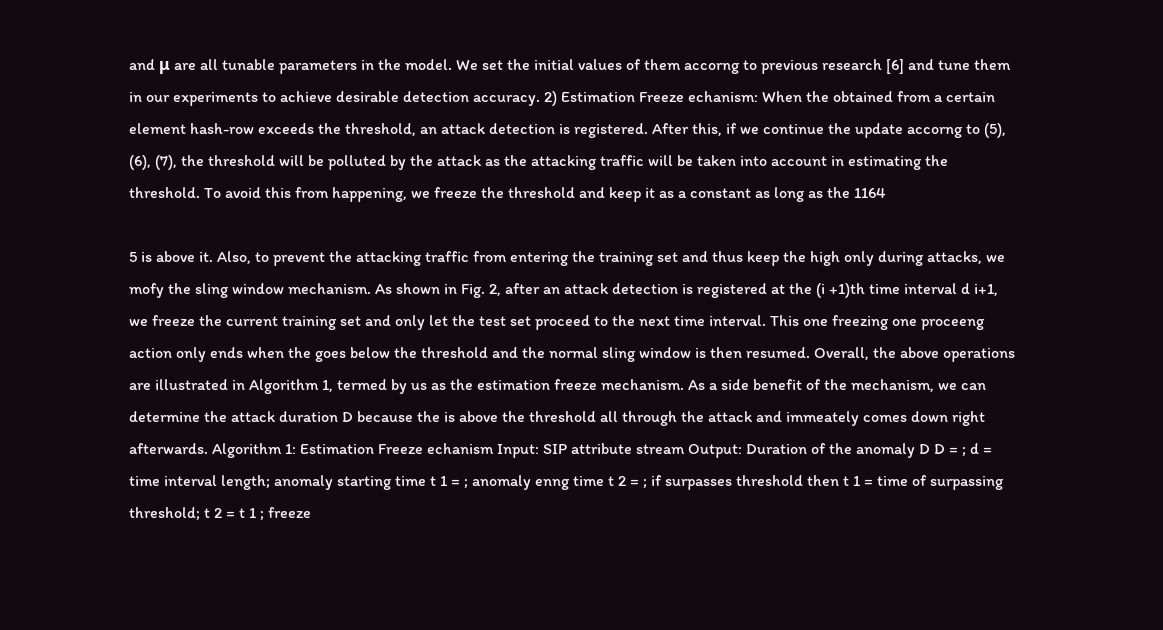and μ are all tunable parameters in the model. We set the initial values of them accorng to previous research [6] and tune them in our experiments to achieve desirable detection accuracy. 2) Estimation Freeze echanism: When the obtained from a certain element hash-row exceeds the threshold, an attack detection is registered. After this, if we continue the update accorng to (5), (6), (7), the threshold will be polluted by the attack as the attacking traffic will be taken into account in estimating the threshold. To avoid this from happening, we freeze the threshold and keep it as a constant as long as the 1164

5 is above it. Also, to prevent the attacking traffic from entering the training set and thus keep the high only during attacks, we mofy the sling window mechanism. As shown in Fig. 2, after an attack detection is registered at the (i +1)th time interval d i+1, we freeze the current training set and only let the test set proceed to the next time interval. This one freezing one proceeng action only ends when the goes below the threshold and the normal sling window is then resumed. Overall, the above operations are illustrated in Algorithm 1, termed by us as the estimation freeze mechanism. As a side benefit of the mechanism, we can determine the attack duration D because the is above the threshold all through the attack and immeately comes down right afterwards. Algorithm 1: Estimation Freeze echanism Input: SIP attribute stream Output: Duration of the anomaly D D = ; d = time interval length; anomaly starting time t 1 = ; anomaly enng time t 2 = ; if surpasses threshold then t 1 = time of surpassing threshold; t 2 = t 1 ; freeze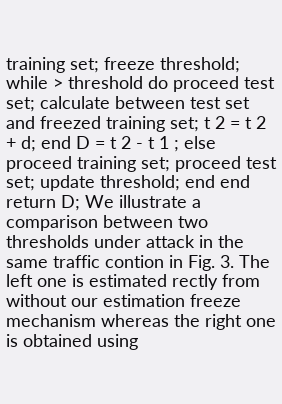training set; freeze threshold; while > threshold do proceed test set; calculate between test set and freezed training set; t 2 = t 2 + d; end D = t 2 - t 1 ; else proceed training set; proceed test set; update threshold; end end return D; We illustrate a comparison between two thresholds under attack in the same traffic contion in Fig. 3. The left one is estimated rectly from without our estimation freeze mechanism whereas the right one is obtained using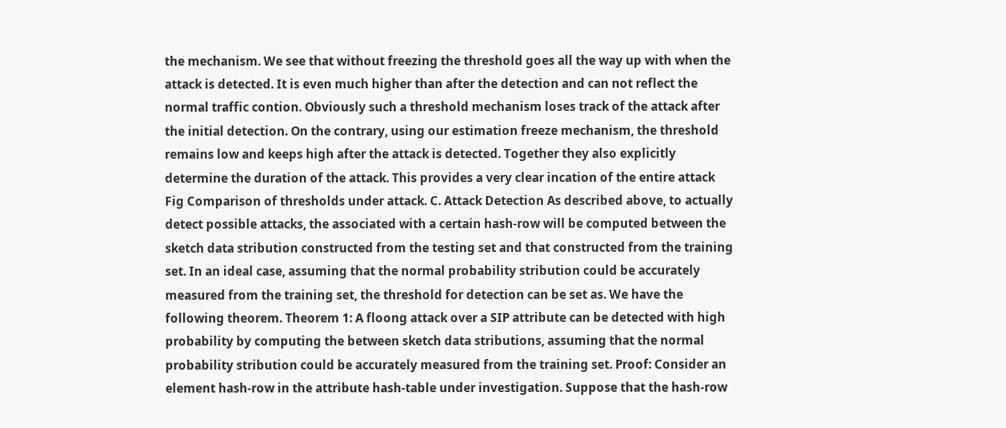the mechanism. We see that without freezing the threshold goes all the way up with when the attack is detected. It is even much higher than after the detection and can not reflect the normal traffic contion. Obviously such a threshold mechanism loses track of the attack after the initial detection. On the contrary, using our estimation freeze mechanism, the threshold remains low and keeps high after the attack is detected. Together they also explicitly determine the duration of the attack. This provides a very clear incation of the entire attack Fig Comparison of thresholds under attack. C. Attack Detection As described above, to actually detect possible attacks, the associated with a certain hash-row will be computed between the sketch data stribution constructed from the testing set and that constructed from the training set. In an ideal case, assuming that the normal probability stribution could be accurately measured from the training set, the threshold for detection can be set as. We have the following theorem. Theorem 1: A floong attack over a SIP attribute can be detected with high probability by computing the between sketch data stributions, assuming that the normal probability stribution could be accurately measured from the training set. Proof: Consider an element hash-row in the attribute hash-table under investigation. Suppose that the hash-row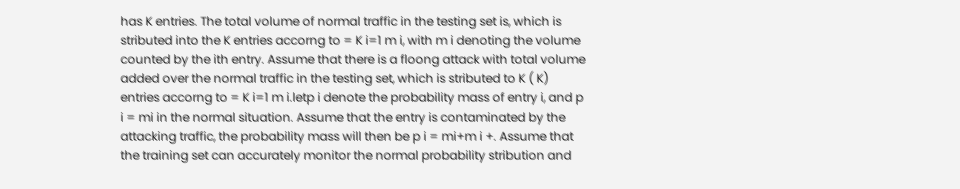has K entries. The total volume of normal traffic in the testing set is, which is stributed into the K entries accorng to = K i=1 m i, with m i denoting the volume counted by the ith entry. Assume that there is a floong attack with total volume added over the normal traffic in the testing set, which is stributed to K ( K) entries accorng to = K i=1 m i.letp i denote the probability mass of entry i, and p i = mi in the normal situation. Assume that the entry is contaminated by the attacking traffic, the probability mass will then be p i = mi+m i +. Assume that the training set can accurately monitor the normal probability stribution and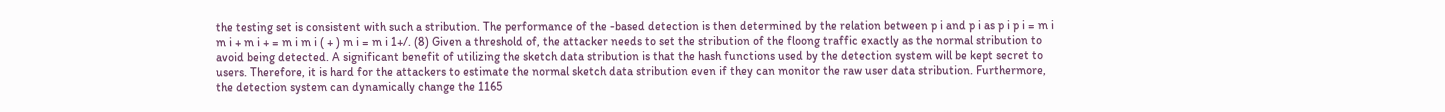the testing set is consistent with such a stribution. The performance of the -based detection is then determined by the relation between p i and p i as p i p i = m i m i + m i + = m i m i ( + ) m i = m i 1+/. (8) Given a threshold of, the attacker needs to set the stribution of the floong traffic exactly as the normal stribution to avoid being detected. A significant benefit of utilizing the sketch data stribution is that the hash functions used by the detection system will be kept secret to users. Therefore, it is hard for the attackers to estimate the normal sketch data stribution even if they can monitor the raw user data stribution. Furthermore, the detection system can dynamically change the 1165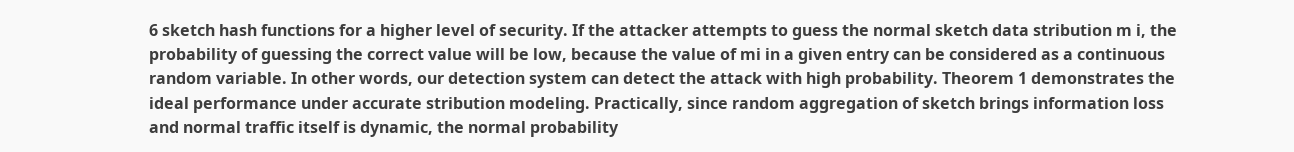6 sketch hash functions for a higher level of security. If the attacker attempts to guess the normal sketch data stribution m i, the probability of guessing the correct value will be low, because the value of mi in a given entry can be considered as a continuous random variable. In other words, our detection system can detect the attack with high probability. Theorem 1 demonstrates the ideal performance under accurate stribution modeling. Practically, since random aggregation of sketch brings information loss and normal traffic itself is dynamic, the normal probability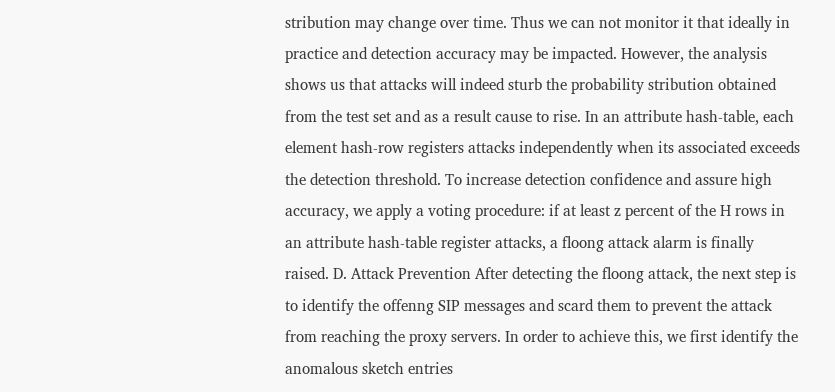stribution may change over time. Thus we can not monitor it that ideally in practice and detection accuracy may be impacted. However, the analysis shows us that attacks will indeed sturb the probability stribution obtained from the test set and as a result cause to rise. In an attribute hash-table, each element hash-row registers attacks independently when its associated exceeds the detection threshold. To increase detection confidence and assure high accuracy, we apply a voting procedure: if at least z percent of the H rows in an attribute hash-table register attacks, a floong attack alarm is finally raised. D. Attack Prevention After detecting the floong attack, the next step is to identify the offenng SIP messages and scard them to prevent the attack from reaching the proxy servers. In order to achieve this, we first identify the anomalous sketch entries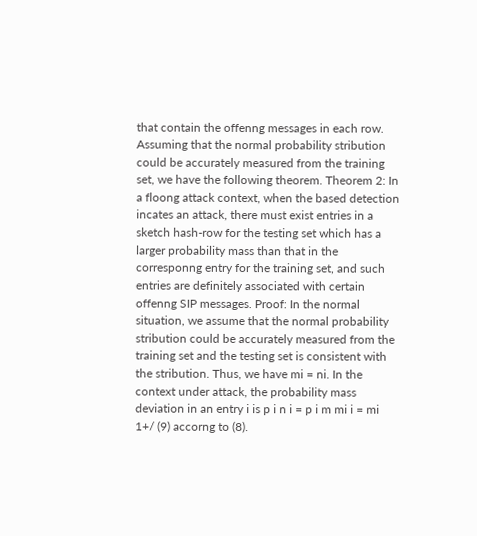that contain the offenng messages in each row. Assuming that the normal probability stribution could be accurately measured from the training set, we have the following theorem. Theorem 2: In a floong attack context, when the based detection incates an attack, there must exist entries in a sketch hash-row for the testing set which has a larger probability mass than that in the corresponng entry for the training set, and such entries are definitely associated with certain offenng SIP messages. Proof: In the normal situation, we assume that the normal probability stribution could be accurately measured from the training set and the testing set is consistent with the stribution. Thus, we have mi = ni. In the context under attack, the probability mass deviation in an entry i is p i n i = p i m mi i = mi 1+/ (9) accorng to (8).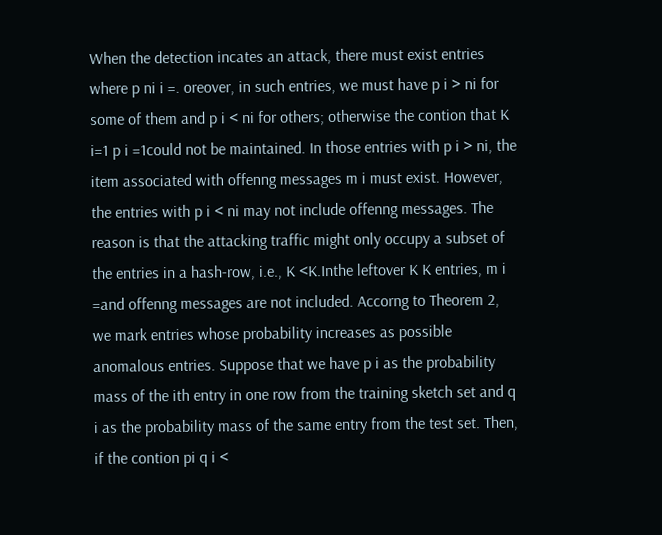When the detection incates an attack, there must exist entries where p ni i =. oreover, in such entries, we must have p i > ni for some of them and p i < ni for others; otherwise the contion that K i=1 p i =1could not be maintained. In those entries with p i > ni, the item associated with offenng messages m i must exist. However, the entries with p i < ni may not include offenng messages. The reason is that the attacking traffic might only occupy a subset of the entries in a hash-row, i.e., K <K.Inthe leftover K K entries, m i =and offenng messages are not included. Accorng to Theorem 2, we mark entries whose probability increases as possible anomalous entries. Suppose that we have p i as the probability mass of the ith entry in one row from the training sketch set and q i as the probability mass of the same entry from the test set. Then, if the contion pi q i <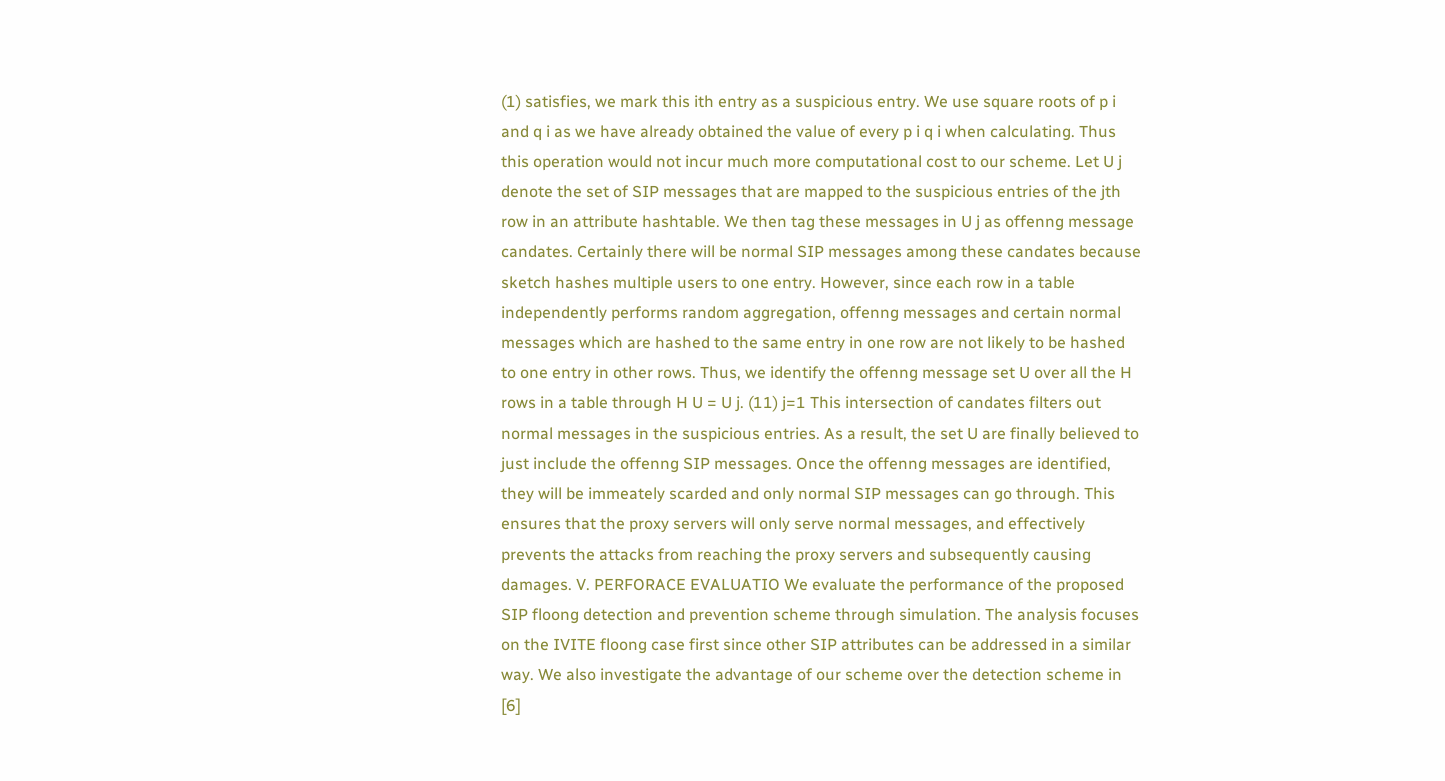(1) satisfies, we mark this ith entry as a suspicious entry. We use square roots of p i and q i as we have already obtained the value of every p i q i when calculating. Thus this operation would not incur much more computational cost to our scheme. Let U j denote the set of SIP messages that are mapped to the suspicious entries of the jth row in an attribute hashtable. We then tag these messages in U j as offenng message candates. Certainly there will be normal SIP messages among these candates because sketch hashes multiple users to one entry. However, since each row in a table independently performs random aggregation, offenng messages and certain normal messages which are hashed to the same entry in one row are not likely to be hashed to one entry in other rows. Thus, we identify the offenng message set U over all the H rows in a table through H U = U j. (11) j=1 This intersection of candates filters out normal messages in the suspicious entries. As a result, the set U are finally believed to just include the offenng SIP messages. Once the offenng messages are identified, they will be immeately scarded and only normal SIP messages can go through. This ensures that the proxy servers will only serve normal messages, and effectively prevents the attacks from reaching the proxy servers and subsequently causing damages. V. PERFORACE EVALUATIO We evaluate the performance of the proposed SIP floong detection and prevention scheme through simulation. The analysis focuses on the IVITE floong case first since other SIP attributes can be addressed in a similar way. We also investigate the advantage of our scheme over the detection scheme in [6]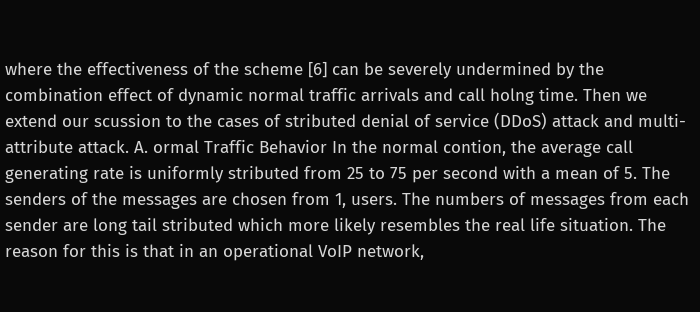where the effectiveness of the scheme [6] can be severely undermined by the combination effect of dynamic normal traffic arrivals and call holng time. Then we extend our scussion to the cases of stributed denial of service (DDoS) attack and multi-attribute attack. A. ormal Traffic Behavior In the normal contion, the average call generating rate is uniformly stributed from 25 to 75 per second with a mean of 5. The senders of the messages are chosen from 1, users. The numbers of messages from each sender are long tail stributed which more likely resembles the real life situation. The reason for this is that in an operational VoIP network,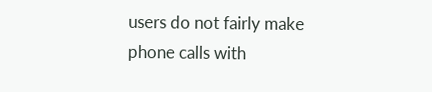users do not fairly make phone calls with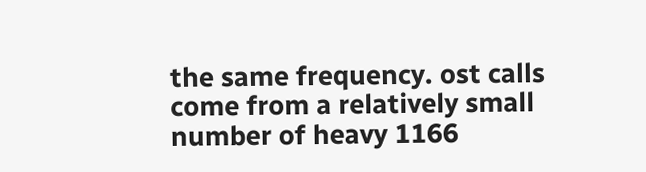the same frequency. ost calls come from a relatively small number of heavy 1166